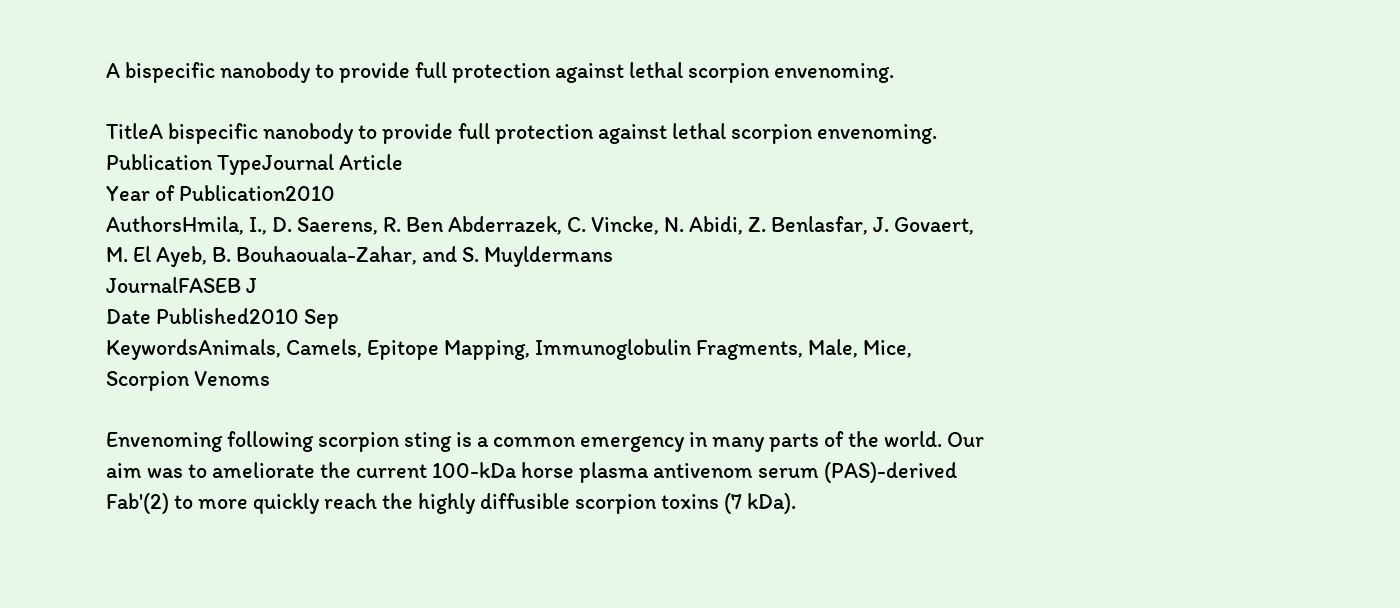A bispecific nanobody to provide full protection against lethal scorpion envenoming.

TitleA bispecific nanobody to provide full protection against lethal scorpion envenoming.
Publication TypeJournal Article
Year of Publication2010
AuthorsHmila, I., D. Saerens, R. Ben Abderrazek, C. Vincke, N. Abidi, Z. Benlasfar, J. Govaert, M. El Ayeb, B. Bouhaouala-Zahar, and S. Muyldermans
JournalFASEB J
Date Published2010 Sep
KeywordsAnimals, Camels, Epitope Mapping, Immunoglobulin Fragments, Male, Mice, Scorpion Venoms

Envenoming following scorpion sting is a common emergency in many parts of the world. Our aim was to ameliorate the current 100-kDa horse plasma antivenom serum (PAS)-derived Fab'(2) to more quickly reach the highly diffusible scorpion toxins (7 kDa).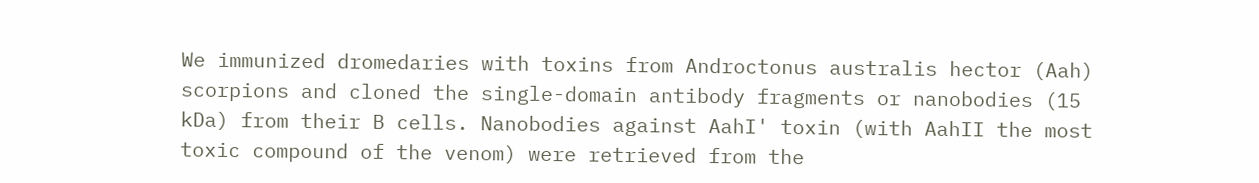We immunized dromedaries with toxins from Androctonus australis hector (Aah) scorpions and cloned the single-domain antibody fragments or nanobodies (15 kDa) from their B cells. Nanobodies against AahI' toxin (with AahII the most toxic compound of the venom) were retrieved from the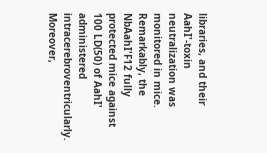libraries, and their AahI'-toxin neutralization was monitored in mice. Remarkably, the NbAahI'F12 fully protected mice against 100 LD(50) of AahI' administered intracerebroventricularly. Moreover,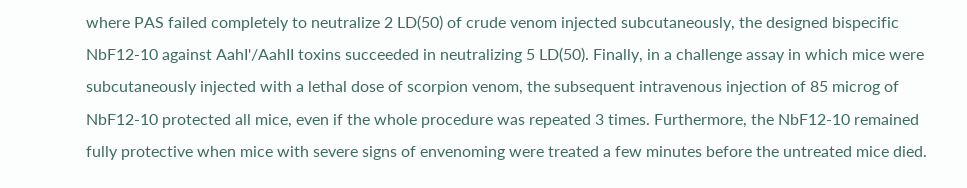where PAS failed completely to neutralize 2 LD(50) of crude venom injected subcutaneously, the designed bispecific NbF12-10 against AahI'/AahII toxins succeeded in neutralizing 5 LD(50). Finally, in a challenge assay in which mice were subcutaneously injected with a lethal dose of scorpion venom, the subsequent intravenous injection of 85 microg of NbF12-10 protected all mice, even if the whole procedure was repeated 3 times. Furthermore, the NbF12-10 remained fully protective when mice with severe signs of envenoming were treated a few minutes before the untreated mice died.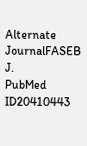Alternate JournalFASEB J.
PubMed ID20410443